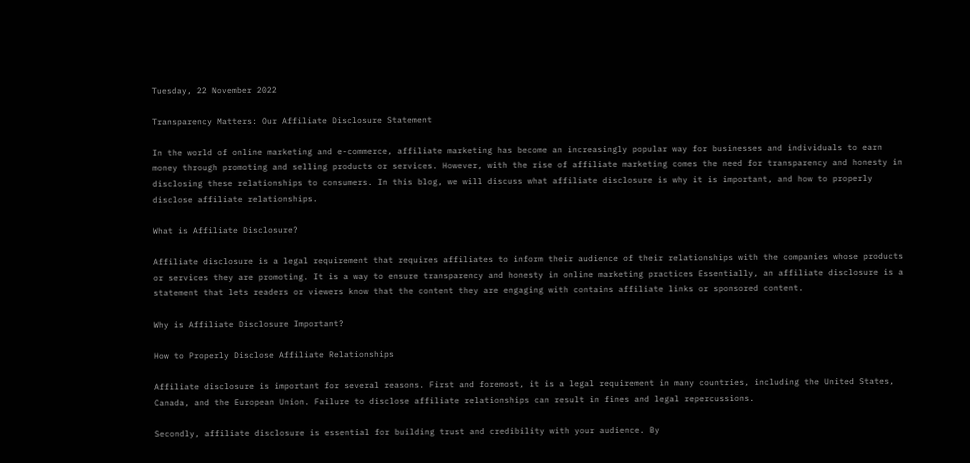Tuesday, 22 November 2022

Transparency Matters: Our Affiliate Disclosure Statement

In the world of online marketing and e-commerce, affiliate marketing has become an increasingly popular way for businesses and individuals to earn money through promoting and selling products or services. However, with the rise of affiliate marketing comes the need for transparency and honesty in disclosing these relationships to consumers. In this blog, we will discuss what affiliate disclosure is why it is important, and how to properly disclose affiliate relationships.

What is Affiliate Disclosure?

Affiliate disclosure is a legal requirement that requires affiliates to inform their audience of their relationships with the companies whose products or services they are promoting. It is a way to ensure transparency and honesty in online marketing practices Essentially, an affiliate disclosure is a statement that lets readers or viewers know that the content they are engaging with contains affiliate links or sponsored content.

Why is Affiliate Disclosure Important?

How to Properly Disclose Affiliate Relationships

Affiliate disclosure is important for several reasons. First and foremost, it is a legal requirement in many countries, including the United States, Canada, and the European Union. Failure to disclose affiliate relationships can result in fines and legal repercussions.

Secondly, affiliate disclosure is essential for building trust and credibility with your audience. By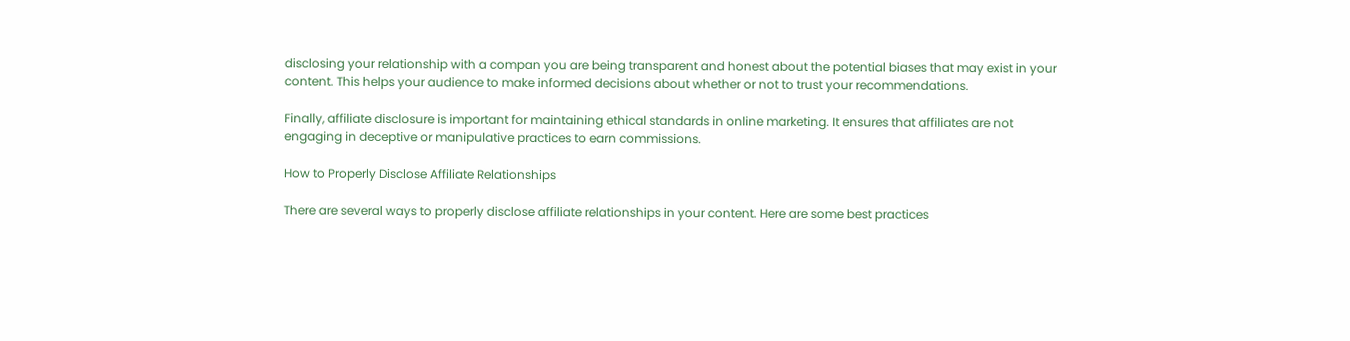disclosing your relationship with a compan you are being transparent and honest about the potential biases that may exist in your content. This helps your audience to make informed decisions about whether or not to trust your recommendations.

Finally, affiliate disclosure is important for maintaining ethical standards in online marketing. It ensures that affiliates are not engaging in deceptive or manipulative practices to earn commissions.

How to Properly Disclose Affiliate Relationships

There are several ways to properly disclose affiliate relationships in your content. Here are some best practices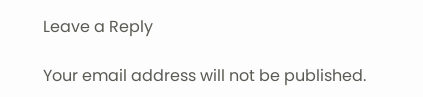Leave a Reply

Your email address will not be published.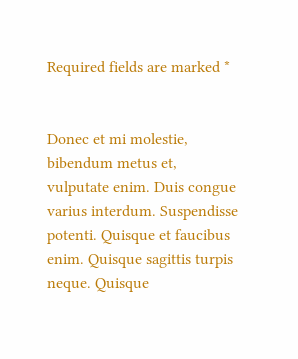Required fields are marked *


Donec et mi molestie, bibendum metus et, vulputate enim. Duis congue varius interdum. Suspendisse potenti. Quisque et faucibus enim. Quisque sagittis turpis neque. Quisque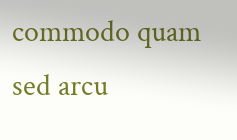commodo quam sed arcu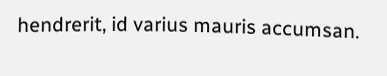hendrerit, id varius mauris accumsan.